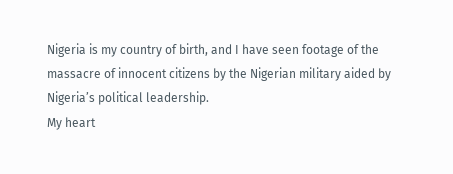Nigeria is my country of birth, and I have seen footage of the massacre of innocent citizens by the Nigerian military aided by Nigeria’s political leadership.
My heart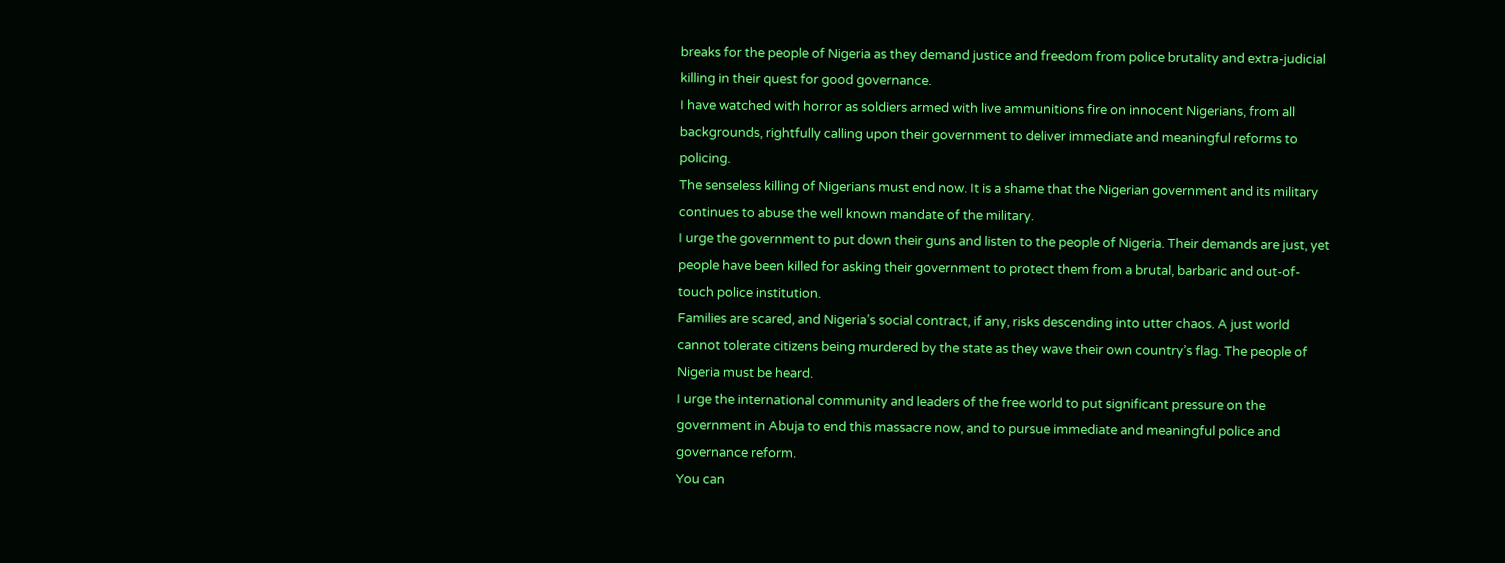breaks for the people of Nigeria as they demand justice and freedom from police brutality and extra-judicial killing in their quest for good governance.
I have watched with horror as soldiers armed with live ammunitions fire on innocent Nigerians, from all backgrounds, rightfully calling upon their government to deliver immediate and meaningful reforms to policing.
The senseless killing of Nigerians must end now. It is a shame that the Nigerian government and its military continues to abuse the well known mandate of the military.
I urge the government to put down their guns and listen to the people of Nigeria. Their demands are just, yet people have been killed for asking their government to protect them from a brutal, barbaric and out-of-touch police institution.
Families are scared, and Nigeria’s social contract, if any, risks descending into utter chaos. A just world cannot tolerate citizens being murdered by the state as they wave their own country’s flag. The people of Nigeria must be heard.
I urge the international community and leaders of the free world to put significant pressure on the government in Abuja to end this massacre now, and to pursue immediate and meaningful police and governance reform.
You can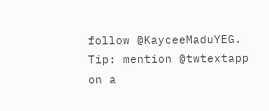follow @KayceeMaduYEG.
Tip: mention @twtextapp on a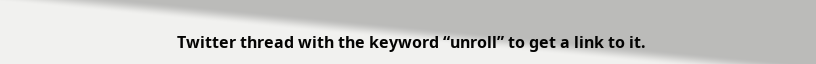Twitter thread with the keyword “unroll” to get a link to it.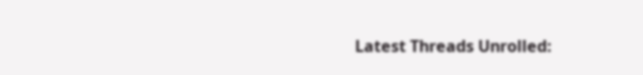Latest Threads Unrolled: